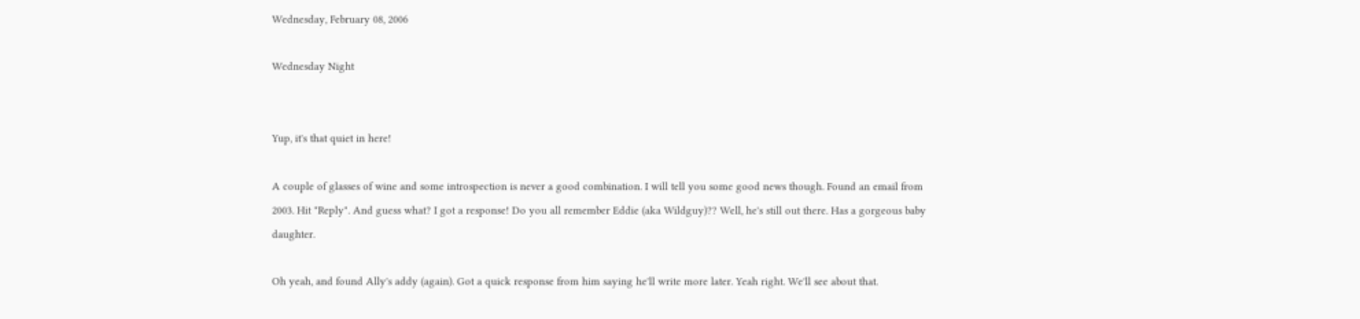Wednesday, February 08, 2006

Wednesday Night


Yup, it's that quiet in here!

A couple of glasses of wine and some introspection is never a good combination. I will tell you some good news though. Found an email from 2003. Hit "Reply". And guess what? I got a response! Do you all remember Eddie (aka Wildguy)?? Well, he's still out there. Has a gorgeous baby daughter.

Oh yeah, and found Ally's addy (again). Got a quick response from him saying he'll write more later. Yeah right. We'll see about that.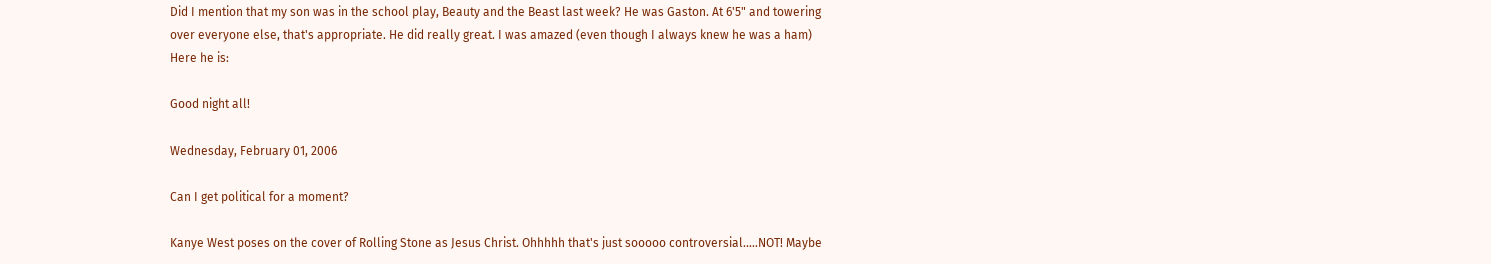Did I mention that my son was in the school play, Beauty and the Beast last week? He was Gaston. At 6'5" and towering over everyone else, that's appropriate. He did really great. I was amazed (even though I always knew he was a ham) Here he is:

Good night all!

Wednesday, February 01, 2006

Can I get political for a moment?

Kanye West poses on the cover of Rolling Stone as Jesus Christ. Ohhhhh that's just sooooo controversial.....NOT! Maybe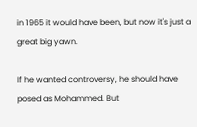in 1965 it would have been, but now it's just a great big yawn.

If he wanted controversy, he should have posed as Mohammed. But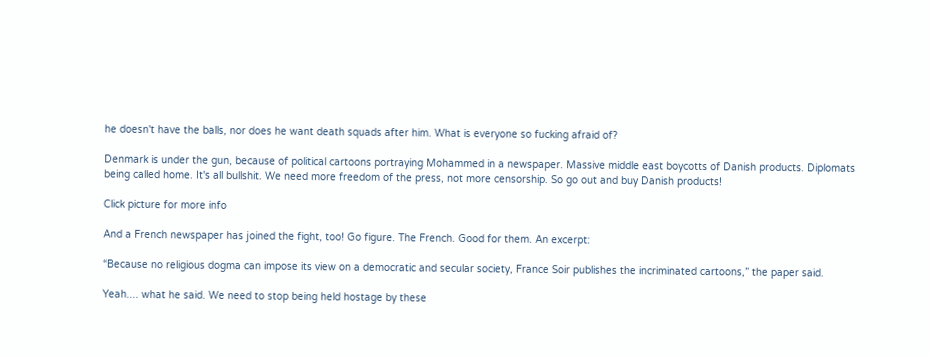he doesn't have the balls, nor does he want death squads after him. What is everyone so fucking afraid of?

Denmark is under the gun, because of political cartoons portraying Mohammed in a newspaper. Massive middle east boycotts of Danish products. Diplomats being called home. It's all bullshit. We need more freedom of the press, not more censorship. So go out and buy Danish products!

Click picture for more info

And a French newspaper has joined the fight, too! Go figure. The French. Good for them. An excerpt:

“Because no religious dogma can impose its view on a democratic and secular society, France Soir publishes the incriminated cartoons,” the paper said.

Yeah.... what he said. We need to stop being held hostage by these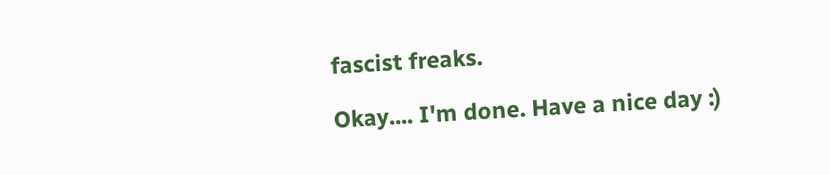fascist freaks.

Okay.... I'm done. Have a nice day :)